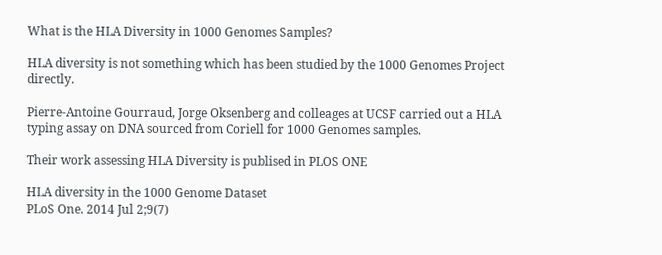What is the HLA Diversity in 1000 Genomes Samples?

HLA diversity is not something which has been studied by the 1000 Genomes Project directly.

Pierre-Antoine Gourraud, Jorge Oksenberg and colleages at UCSF carried out a HLA typing assay on DNA sourced from Coriell for 1000 Genomes samples.

Their work assessing HLA Diversity is publised in PLOS ONE

HLA diversity in the 1000 Genome Dataset
PLoS One. 2014 Jul 2;9(7)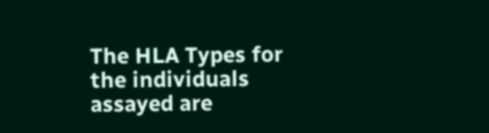The HLA Types for the individuals assayed are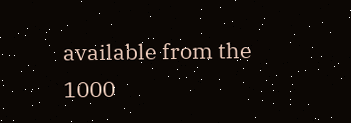available from the 1000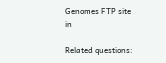Genomes FTP site in

Related questions: